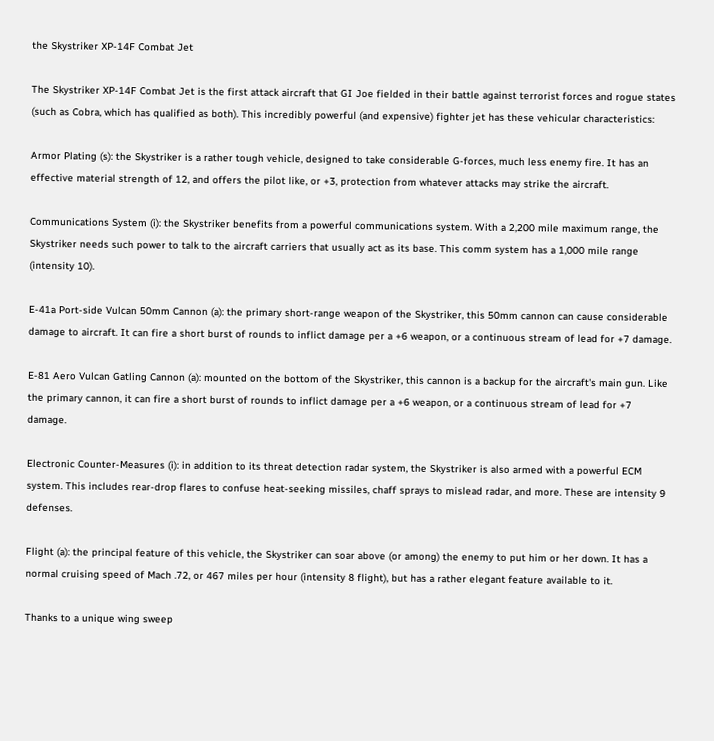the Skystriker XP-14F Combat Jet

The Skystriker XP-14F Combat Jet is the first attack aircraft that GI Joe fielded in their battle against terrorist forces and rogue states (such as Cobra, which has qualified as both). This incredibly powerful (and expensive) fighter jet has these vehicular characteristics:

Armor Plating (s): the Skystriker is a rather tough vehicle, designed to take considerable G-forces, much less enemy fire. It has an effective material strength of 12, and offers the pilot like, or +3, protection from whatever attacks may strike the aircraft.

Communications System (i): the Skystriker benefits from a powerful communications system. With a 2,200 mile maximum range, the Skystriker needs such power to talk to the aircraft carriers that usually act as its base. This comm system has a 1,000 mile range (intensity 10).

E-41a Port-side Vulcan 50mm Cannon (a): the primary short-range weapon of the Skystriker, this 50mm cannon can cause considerable damage to aircraft. It can fire a short burst of rounds to inflict damage per a +6 weapon, or a continuous stream of lead for +7 damage.

E-81 Aero Vulcan Gatling Cannon (a): mounted on the bottom of the Skystriker, this cannon is a backup for the aircraft's main gun. Like the primary cannon, it can fire a short burst of rounds to inflict damage per a +6 weapon, or a continuous stream of lead for +7 damage.

Electronic Counter-Measures (i): in addition to its threat detection radar system, the Skystriker is also armed with a powerful ECM system. This includes rear-drop flares to confuse heat-seeking missiles, chaff sprays to mislead radar, and more. These are intensity 9 defenses.

Flight (a): the principal feature of this vehicle, the Skystriker can soar above (or among) the enemy to put him or her down. It has a normal cruising speed of Mach .72, or 467 miles per hour (intensity 8 flight), but has a rather elegant feature available to it.

Thanks to a unique wing sweep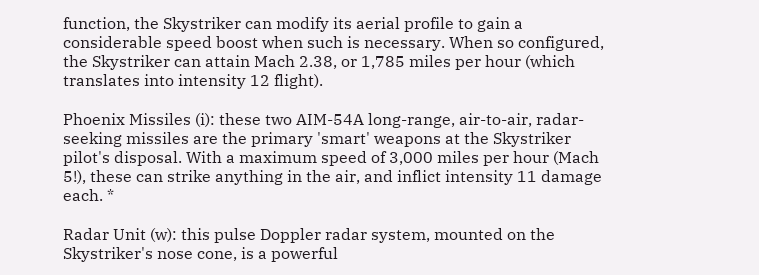function, the Skystriker can modify its aerial profile to gain a considerable speed boost when such is necessary. When so configured, the Skystriker can attain Mach 2.38, or 1,785 miles per hour (which translates into intensity 12 flight).

Phoenix Missiles (i): these two AIM-54A long-range, air-to-air, radar-seeking missiles are the primary 'smart' weapons at the Skystriker pilot's disposal. With a maximum speed of 3,000 miles per hour (Mach 5!), these can strike anything in the air, and inflict intensity 11 damage each. *

Radar Unit (w): this pulse Doppler radar system, mounted on the Skystriker's nose cone, is a powerful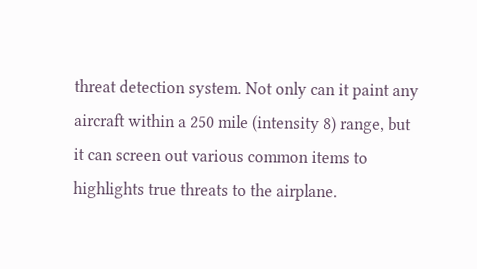threat detection system. Not only can it paint any aircraft within a 250 mile (intensity 8) range, but it can screen out various common items to highlights true threats to the airplane.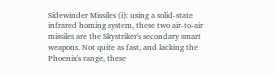Sidewinder Missiles (i): using a solid-state infrared homing system, these two air-to-air missiles are the Skystriker's secondary smart weapons. Not quite as fast, and lacking the Phoenix's range, these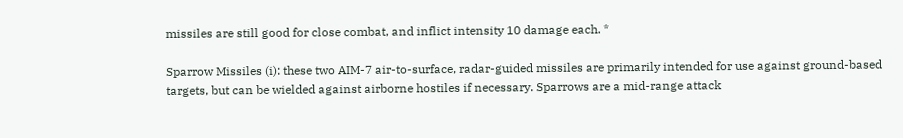missiles are still good for close combat, and inflict intensity 10 damage each. *

Sparrow Missiles (i): these two AIM-7 air-to-surface, radar-guided missiles are primarily intended for use against ground-based targets, but can be wielded against airborne hostiles if necessary. Sparrows are a mid-range attack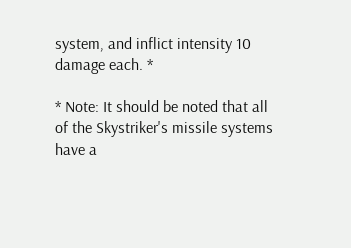system, and inflict intensity 10 damage each. *

* Note: It should be noted that all of the Skystriker's missile systems have a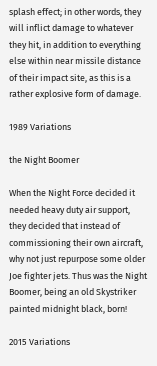splash effect; in other words, they will inflict damage to whatever they hit, in addition to everything else within near missile distance of their impact site, as this is a rather explosive form of damage.

1989 Variations

the Night Boomer

When the Night Force decided it needed heavy duty air support, they decided that instead of commissioning their own aircraft, why not just repurpose some older Joe fighter jets. Thus was the Night Boomer, being an old Skystriker painted midnight black, born!

2015 Variations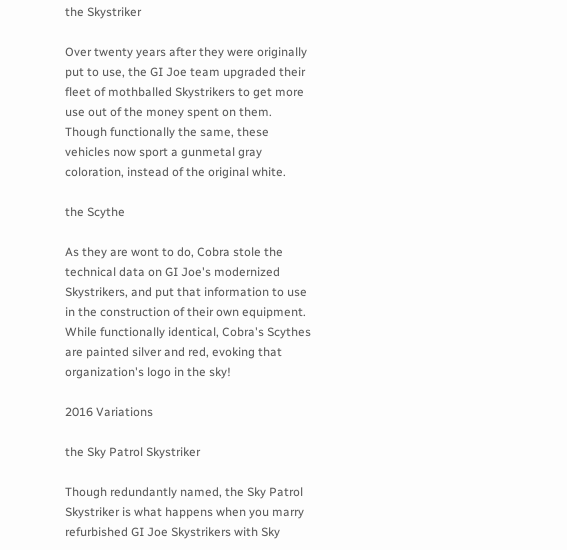the Skystriker

Over twenty years after they were originally put to use, the GI Joe team upgraded their fleet of mothballed Skystrikers to get more use out of the money spent on them. Though functionally the same, these vehicles now sport a gunmetal gray coloration, instead of the original white.

the Scythe

As they are wont to do, Cobra stole the technical data on GI Joe's modernized Skystrikers, and put that information to use in the construction of their own equipment. While functionally identical, Cobra's Scythes are painted silver and red, evoking that organization's logo in the sky!

2016 Variations

the Sky Patrol Skystriker

Though redundantly named, the Sky Patrol Skystriker is what happens when you marry refurbished GI Joe Skystrikers with Sky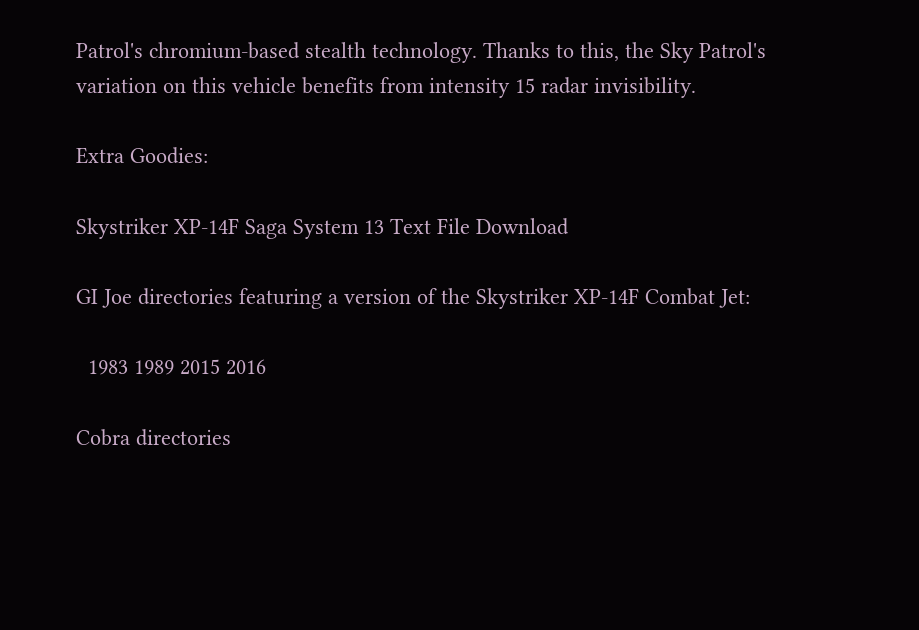Patrol's chromium-based stealth technology. Thanks to this, the Sky Patrol's variation on this vehicle benefits from intensity 15 radar invisibility.

Extra Goodies:

Skystriker XP-14F Saga System 13 Text File Download

GI Joe directories featuring a version of the Skystriker XP-14F Combat Jet:

  1983 1989 2015 2016

Cobra directories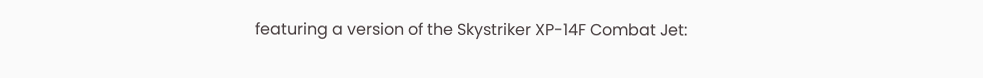featuring a version of the Skystriker XP-14F Combat Jet: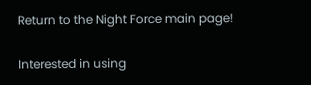Return to the Night Force main page!

Interested in using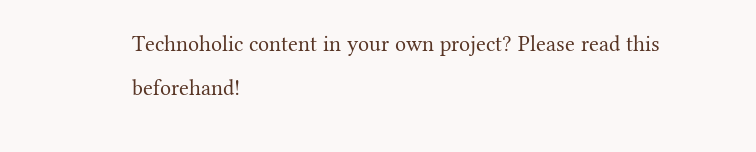Technoholic content in your own project? Please read this beforehand!